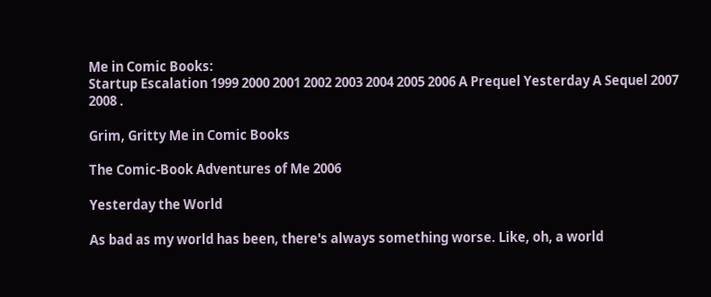Me in Comic Books:
Startup Escalation 1999 2000 2001 2002 2003 2004 2005 2006 A Prequel Yesterday A Sequel 2007 2008 .

Grim, Gritty Me in Comic Books

The Comic-Book Adventures of Me 2006

Yesterday the World

As bad as my world has been, there's always something worse. Like, oh, a world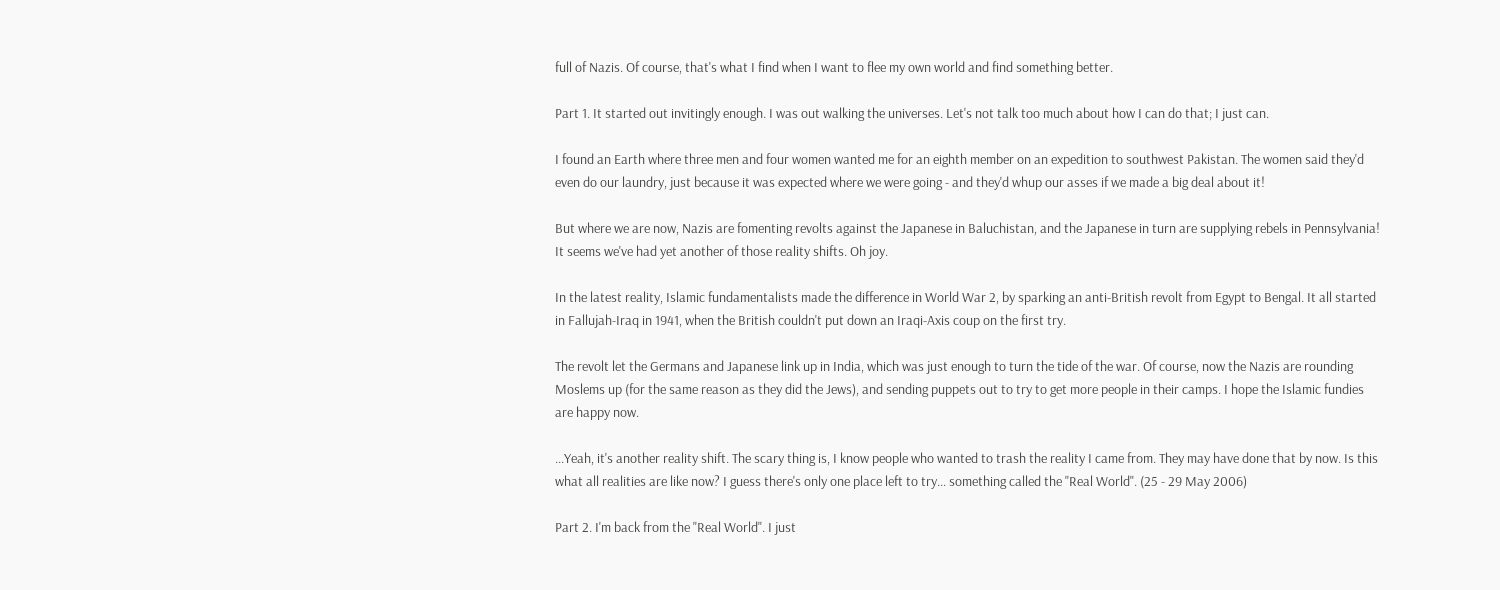full of Nazis. Of course, that's what I find when I want to flee my own world and find something better.

Part 1. It started out invitingly enough. I was out walking the universes. Let's not talk too much about how I can do that; I just can.

I found an Earth where three men and four women wanted me for an eighth member on an expedition to southwest Pakistan. The women said they'd even do our laundry, just because it was expected where we were going - and they'd whup our asses if we made a big deal about it!

But where we are now, Nazis are fomenting revolts against the Japanese in Baluchistan, and the Japanese in turn are supplying rebels in Pennsylvania! It seems we've had yet another of those reality shifts. Oh joy.

In the latest reality, Islamic fundamentalists made the difference in World War 2, by sparking an anti-British revolt from Egypt to Bengal. It all started in Fallujah-Iraq in 1941, when the British couldn't put down an Iraqi-Axis coup on the first try.

The revolt let the Germans and Japanese link up in India, which was just enough to turn the tide of the war. Of course, now the Nazis are rounding Moslems up (for the same reason as they did the Jews), and sending puppets out to try to get more people in their camps. I hope the Islamic fundies are happy now.

...Yeah, it's another reality shift. The scary thing is, I know people who wanted to trash the reality I came from. They may have done that by now. Is this what all realities are like now? I guess there's only one place left to try... something called the "Real World". (25 - 29 May 2006)

Part 2. I'm back from the "Real World". I just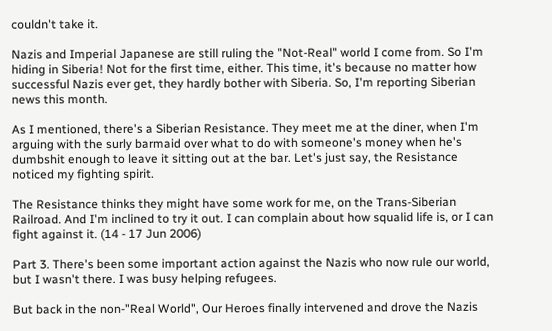couldn't take it.

Nazis and Imperial Japanese are still ruling the "Not-Real" world I come from. So I'm hiding in Siberia! Not for the first time, either. This time, it's because no matter how successful Nazis ever get, they hardly bother with Siberia. So, I'm reporting Siberian news this month.

As I mentioned, there's a Siberian Resistance. They meet me at the diner, when I'm arguing with the surly barmaid over what to do with someone's money when he's dumbshit enough to leave it sitting out at the bar. Let's just say, the Resistance noticed my fighting spirit.

The Resistance thinks they might have some work for me, on the Trans-Siberian Railroad. And I'm inclined to try it out. I can complain about how squalid life is, or I can fight against it. (14 - 17 Jun 2006)

Part 3. There's been some important action against the Nazis who now rule our world, but I wasn't there. I was busy helping refugees.

But back in the non-"Real World", Our Heroes finally intervened and drove the Nazis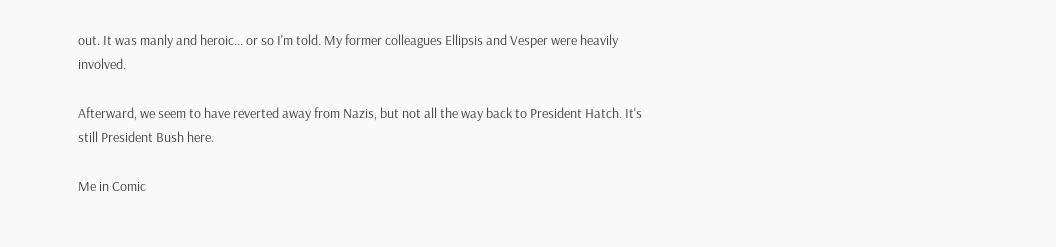out. It was manly and heroic... or so I'm told. My former colleagues Ellipsis and Vesper were heavily involved.

Afterward, we seem to have reverted away from Nazis, but not all the way back to President Hatch. It's still President Bush here.

Me in Comic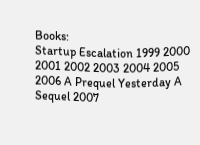Books:
Startup Escalation 1999 2000 2001 2002 2003 2004 2005 2006 A Prequel Yesterday A Sequel 2007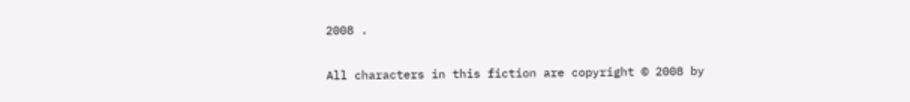2008 .

All characters in this fiction are copyright © 2008 by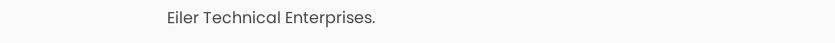Eiler Technical Enterprises.